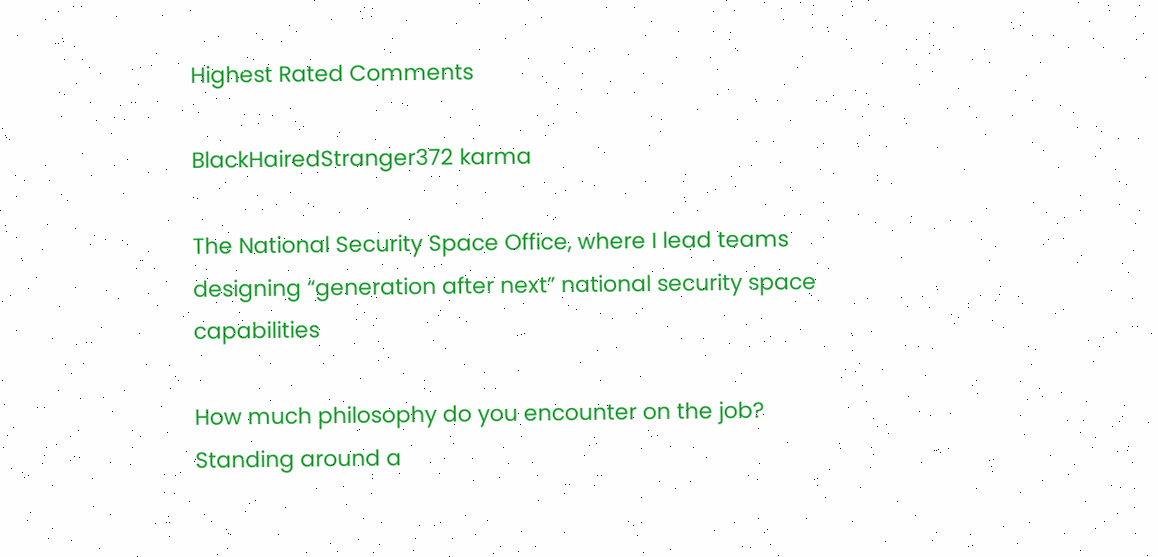Highest Rated Comments

BlackHairedStranger372 karma

The National Security Space Office, where I lead teams designing “generation after next” national security space capabilities

How much philosophy do you encounter on the job? Standing around a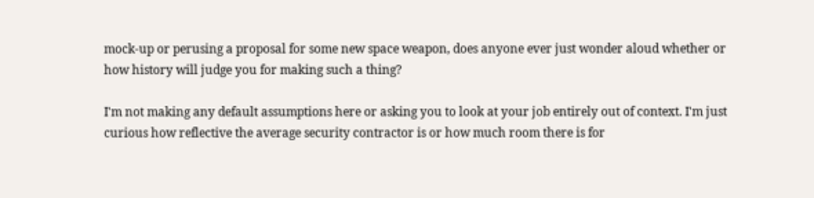mock-up or perusing a proposal for some new space weapon, does anyone ever just wonder aloud whether or how history will judge you for making such a thing?

I'm not making any default assumptions here or asking you to look at your job entirely out of context. I'm just curious how reflective the average security contractor is or how much room there is for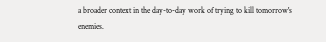a broader context in the day-to-day work of trying to kill tomorrow's enemies.